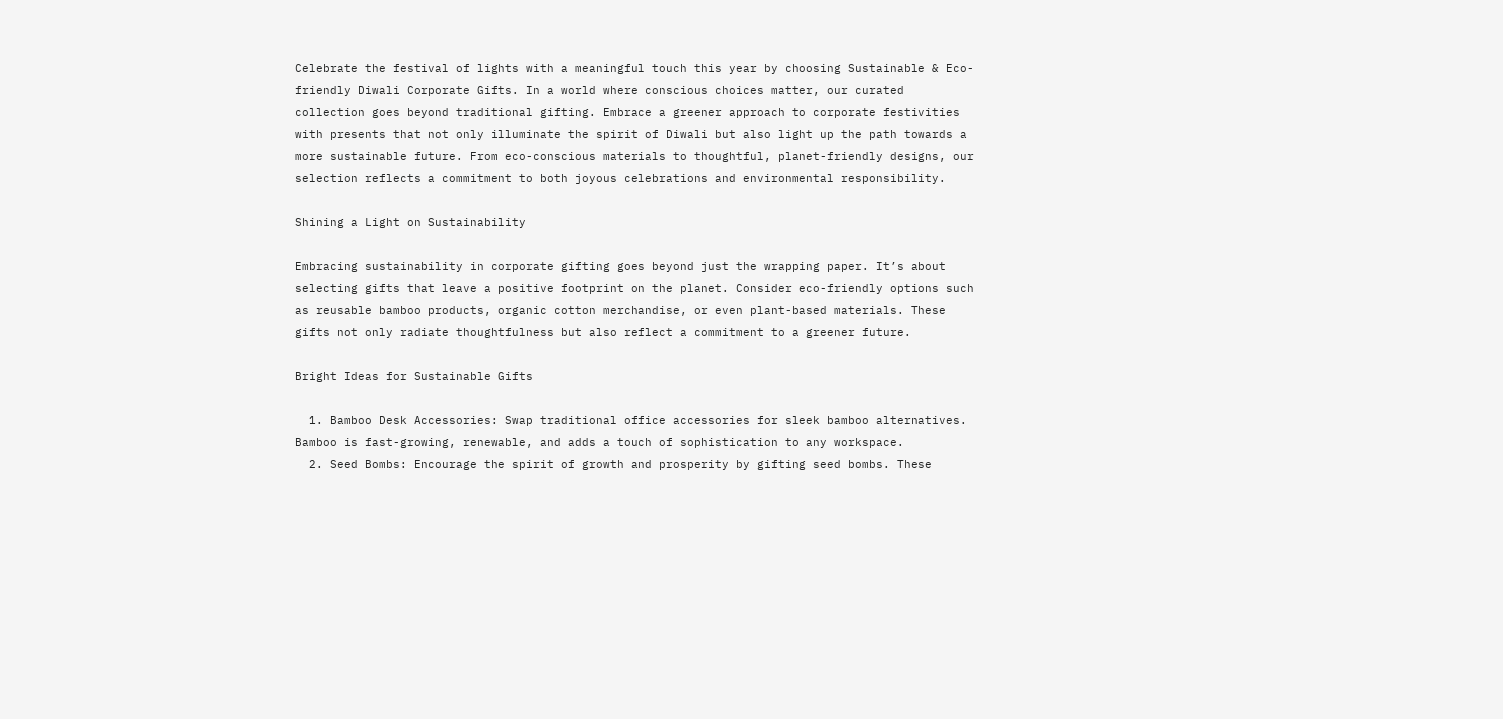Celebrate the festival of lights with a meaningful touch this year by choosing Sustainable & Eco-friendly Diwali Corporate Gifts. In a world where conscious choices matter, our curated collection goes beyond traditional gifting. Embrace a greener approach to corporate festivities with presents that not only illuminate the spirit of Diwali but also light up the path towards a more sustainable future. From eco-conscious materials to thoughtful, planet-friendly designs, our selection reflects a commitment to both joyous celebrations and environmental responsibility.

Shining a Light on Sustainability

Embracing sustainability in corporate gifting goes beyond just the wrapping paper. It’s about selecting gifts that leave a positive footprint on the planet. Consider eco-friendly options such as reusable bamboo products, organic cotton merchandise, or even plant-based materials. These gifts not only radiate thoughtfulness but also reflect a commitment to a greener future.

Bright Ideas for Sustainable Gifts

  1. Bamboo Desk Accessories: Swap traditional office accessories for sleek bamboo alternatives. Bamboo is fast-growing, renewable, and adds a touch of sophistication to any workspace.
  2. Seed Bombs: Encourage the spirit of growth and prosperity by gifting seed bombs. These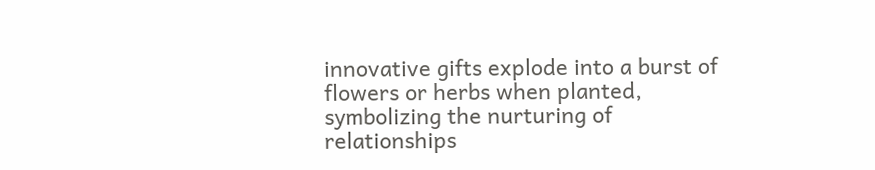innovative gifts explode into a burst of flowers or herbs when planted, symbolizing the nurturing of relationships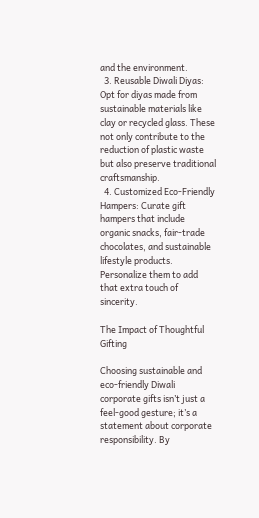and the environment.
  3. Reusable Diwali Diyas: Opt for diyas made from sustainable materials like clay or recycled glass. These not only contribute to the reduction of plastic waste but also preserve traditional craftsmanship.
  4. Customized Eco-Friendly Hampers: Curate gift hampers that include organic snacks, fair-trade chocolates, and sustainable lifestyle products. Personalize them to add that extra touch of sincerity.

The Impact of Thoughtful Gifting

Choosing sustainable and eco-friendly Diwali corporate gifts isn’t just a feel-good gesture; it’s a statement about corporate responsibility. By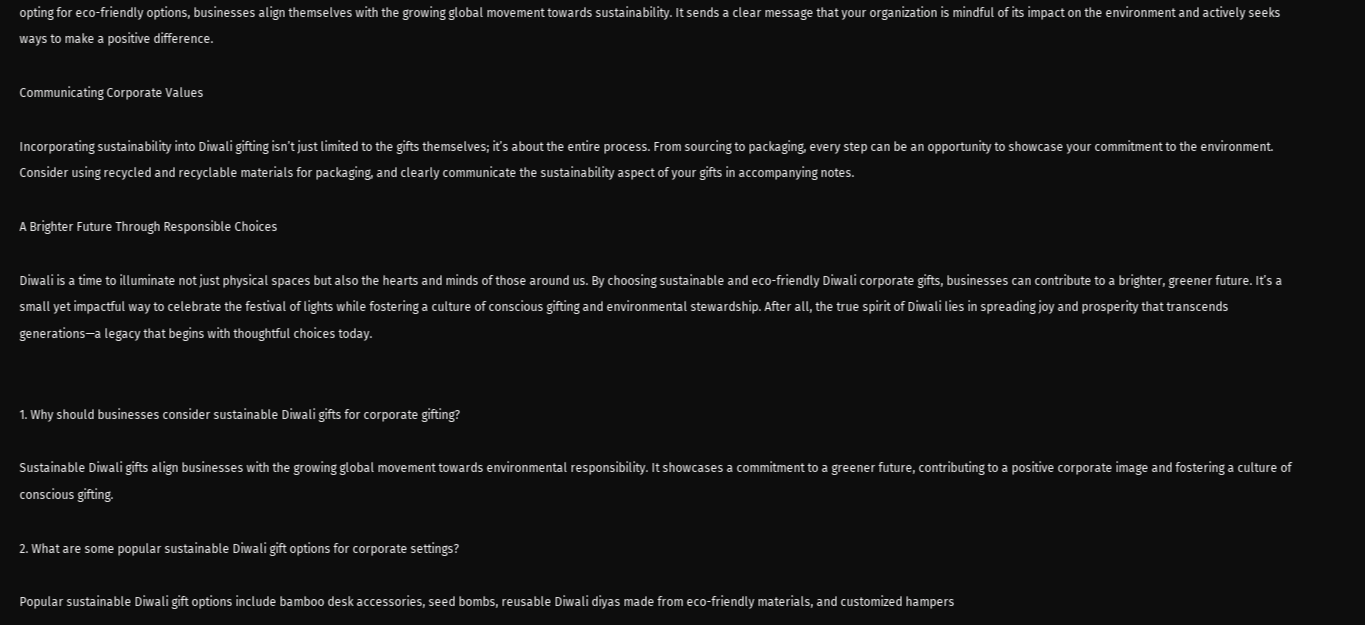opting for eco-friendly options, businesses align themselves with the growing global movement towards sustainability. It sends a clear message that your organization is mindful of its impact on the environment and actively seeks ways to make a positive difference.

Communicating Corporate Values

Incorporating sustainability into Diwali gifting isn’t just limited to the gifts themselves; it’s about the entire process. From sourcing to packaging, every step can be an opportunity to showcase your commitment to the environment. Consider using recycled and recyclable materials for packaging, and clearly communicate the sustainability aspect of your gifts in accompanying notes.

A Brighter Future Through Responsible Choices

Diwali is a time to illuminate not just physical spaces but also the hearts and minds of those around us. By choosing sustainable and eco-friendly Diwali corporate gifts, businesses can contribute to a brighter, greener future. It’s a small yet impactful way to celebrate the festival of lights while fostering a culture of conscious gifting and environmental stewardship. After all, the true spirit of Diwali lies in spreading joy and prosperity that transcends generations—a legacy that begins with thoughtful choices today.


1. Why should businesses consider sustainable Diwali gifts for corporate gifting?

Sustainable Diwali gifts align businesses with the growing global movement towards environmental responsibility. It showcases a commitment to a greener future, contributing to a positive corporate image and fostering a culture of conscious gifting.

2. What are some popular sustainable Diwali gift options for corporate settings?

Popular sustainable Diwali gift options include bamboo desk accessories, seed bombs, reusable Diwali diyas made from eco-friendly materials, and customized hampers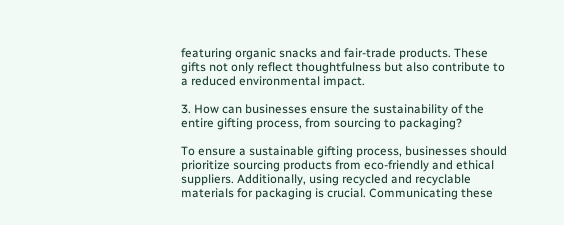featuring organic snacks and fair-trade products. These gifts not only reflect thoughtfulness but also contribute to a reduced environmental impact.

3. How can businesses ensure the sustainability of the entire gifting process, from sourcing to packaging?

To ensure a sustainable gifting process, businesses should prioritize sourcing products from eco-friendly and ethical suppliers. Additionally, using recycled and recyclable materials for packaging is crucial. Communicating these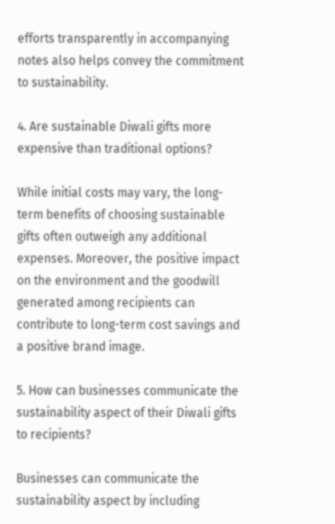efforts transparently in accompanying notes also helps convey the commitment to sustainability.

4. Are sustainable Diwali gifts more expensive than traditional options?

While initial costs may vary, the long-term benefits of choosing sustainable gifts often outweigh any additional expenses. Moreover, the positive impact on the environment and the goodwill generated among recipients can contribute to long-term cost savings and a positive brand image.

5. How can businesses communicate the sustainability aspect of their Diwali gifts to recipients?

Businesses can communicate the sustainability aspect by including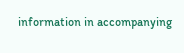information in accompanying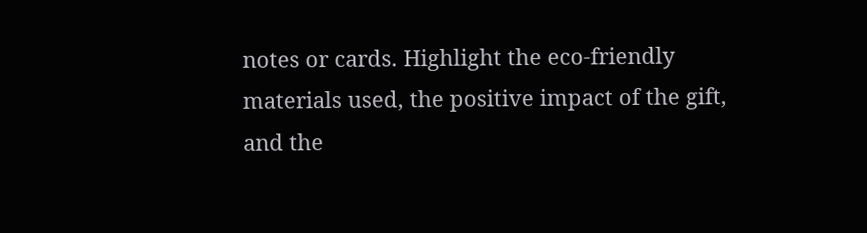notes or cards. Highlight the eco-friendly materials used, the positive impact of the gift, and the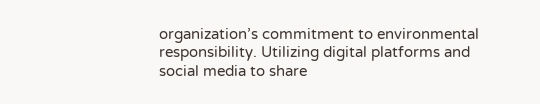organization’s commitment to environmental responsibility. Utilizing digital platforms and social media to share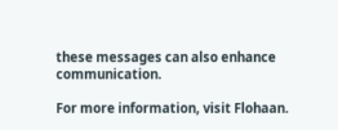these messages can also enhance communication.

For more information, visit Flohaan.